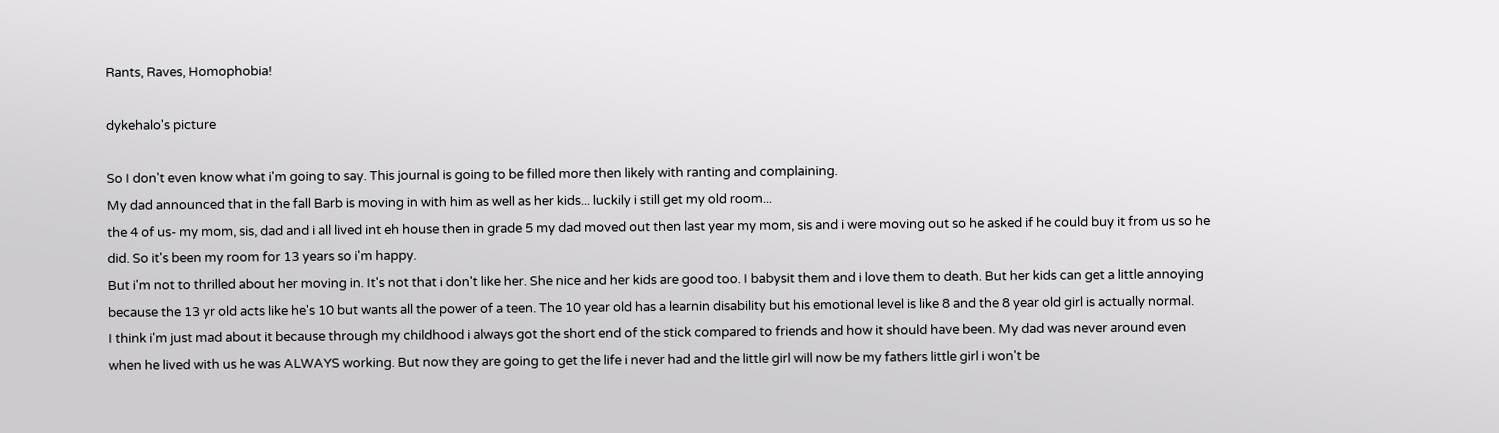Rants, Raves, Homophobia!

dykehalo's picture

So I don't even know what i'm going to say. This journal is going to be filled more then likely with ranting and complaining.
My dad announced that in the fall Barb is moving in with him as well as her kids... luckily i still get my old room...
the 4 of us- my mom, sis, dad and i all lived int eh house then in grade 5 my dad moved out then last year my mom, sis and i were moving out so he asked if he could buy it from us so he did. So it's been my room for 13 years so i'm happy.
But i'm not to thrilled about her moving in. It's not that i don't like her. She nice and her kids are good too. I babysit them and i love them to death. But her kids can get a little annoying because the 13 yr old acts like he's 10 but wants all the power of a teen. The 10 year old has a learnin disability but his emotional level is like 8 and the 8 year old girl is actually normal.
I think i'm just mad about it because through my childhood i always got the short end of the stick compared to friends and how it should have been. My dad was never around even when he lived with us he was ALWAYS working. But now they are going to get the life i never had and the little girl will now be my fathers little girl i won't be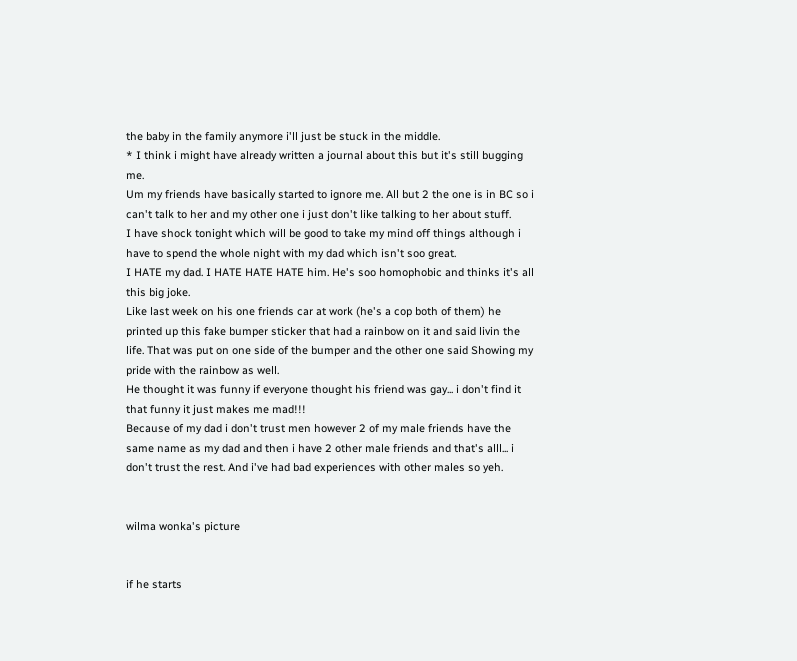the baby in the family anymore i'll just be stuck in the middle.
* I think i might have already written a journal about this but it's still bugging me.
Um my friends have basically started to ignore me. All but 2 the one is in BC so i can't talk to her and my other one i just don't like talking to her about stuff.
I have shock tonight which will be good to take my mind off things although i have to spend the whole night with my dad which isn't soo great.
I HATE my dad. I HATE HATE HATE him. He's soo homophobic and thinks it's all this big joke.
Like last week on his one friends car at work (he's a cop both of them) he printed up this fake bumper sticker that had a rainbow on it and said livin the life. That was put on one side of the bumper and the other one said Showing my pride with the rainbow as well.
He thought it was funny if everyone thought his friend was gay... i don't find it that funny it just makes me mad!!!
Because of my dad i don't trust men however 2 of my male friends have the same name as my dad and then i have 2 other male friends and that's alll... i don't trust the rest. And i've had bad experiences with other males so yeh.


wilma wonka's picture


if he starts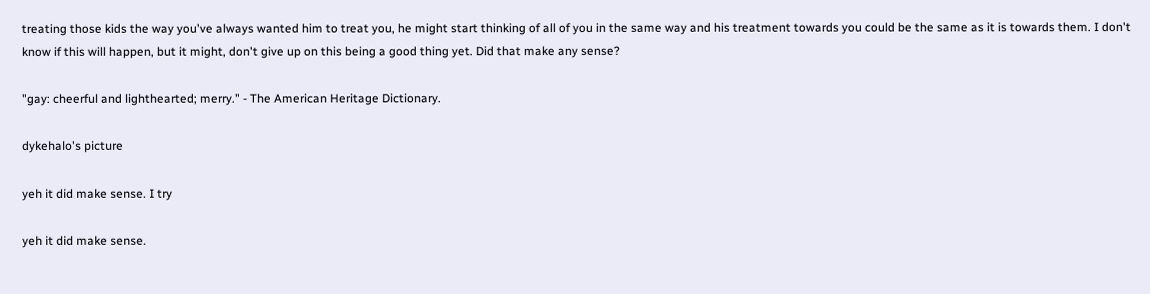treating those kids the way you've always wanted him to treat you, he might start thinking of all of you in the same way and his treatment towards you could be the same as it is towards them. I don't know if this will happen, but it might, don't give up on this being a good thing yet. Did that make any sense?

"gay: cheerful and lighthearted; merry." - The American Heritage Dictionary.

dykehalo's picture

yeh it did make sense. I try

yeh it did make sense.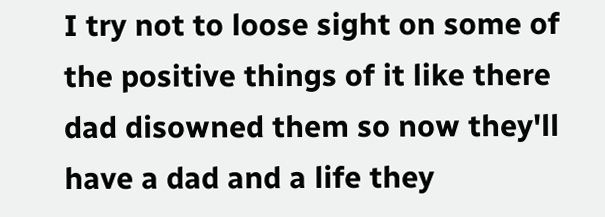I try not to loose sight on some of the positive things of it like there dad disowned them so now they'll have a dad and a life they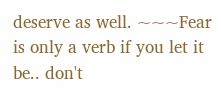deserve as well. ~~~Fear is only a verb if you let it be.. don't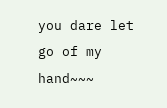you dare let go of my hand~~~